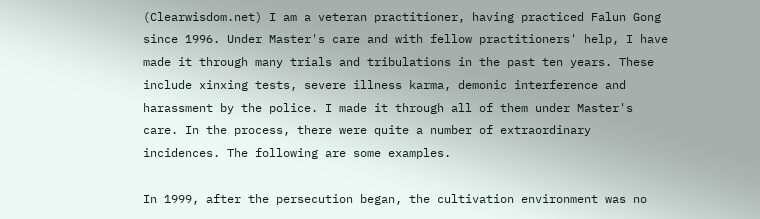(Clearwisdom.net) I am a veteran practitioner, having practiced Falun Gong since 1996. Under Master's care and with fellow practitioners' help, I have made it through many trials and tribulations in the past ten years. These include xinxing tests, severe illness karma, demonic interference and harassment by the police. I made it through all of them under Master's care. In the process, there were quite a number of extraordinary incidences. The following are some examples.

In 1999, after the persecution began, the cultivation environment was no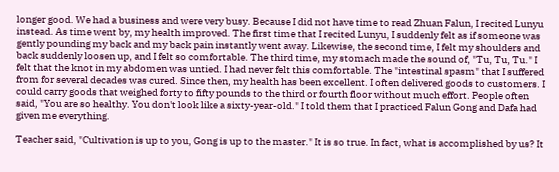longer good. We had a business and were very busy. Because I did not have time to read Zhuan Falun, I recited Lunyu instead. As time went by, my health improved. The first time that I recited Lunyu, I suddenly felt as if someone was gently pounding my back and my back pain instantly went away. Likewise, the second time, I felt my shoulders and back suddenly loosen up, and I felt so comfortable. The third time, my stomach made the sound of, "Tu, Tu, Tu." I felt that the knot in my abdomen was untied. I had never felt this comfortable. The "intestinal spasm" that I suffered from for several decades was cured. Since then, my health has been excellent. I often delivered goods to customers. I could carry goods that weighed forty to fifty pounds to the third or fourth floor without much effort. People often said, "You are so healthy. You don't look like a sixty-year-old." I told them that I practiced Falun Gong and Dafa had given me everything.

Teacher said, "Cultivation is up to you, Gong is up to the master." It is so true. In fact, what is accomplished by us? It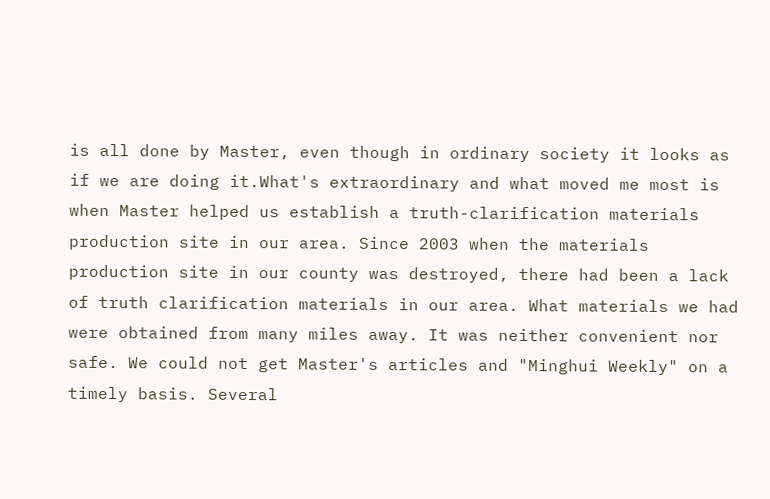is all done by Master, even though in ordinary society it looks as if we are doing it.What's extraordinary and what moved me most is when Master helped us establish a truth-clarification materials production site in our area. Since 2003 when the materials production site in our county was destroyed, there had been a lack of truth clarification materials in our area. What materials we had were obtained from many miles away. It was neither convenient nor safe. We could not get Master's articles and "Minghui Weekly" on a timely basis. Several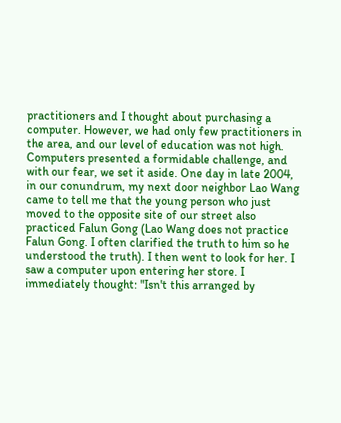practitioners and I thought about purchasing a computer. However, we had only few practitioners in the area, and our level of education was not high. Computers presented a formidable challenge, and with our fear, we set it aside. One day in late 2004, in our conundrum, my next door neighbor Lao Wang came to tell me that the young person who just moved to the opposite site of our street also practiced Falun Gong (Lao Wang does not practice Falun Gong. I often clarified the truth to him so he understood the truth). I then went to look for her. I saw a computer upon entering her store. I immediately thought: "Isn't this arranged by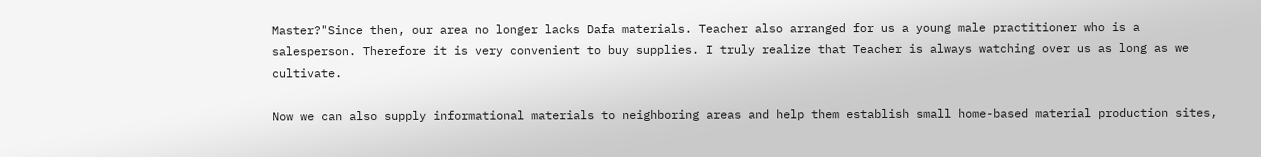Master?"Since then, our area no longer lacks Dafa materials. Teacher also arranged for us a young male practitioner who is a salesperson. Therefore it is very convenient to buy supplies. I truly realize that Teacher is always watching over us as long as we cultivate.

Now we can also supply informational materials to neighboring areas and help them establish small home-based material production sites,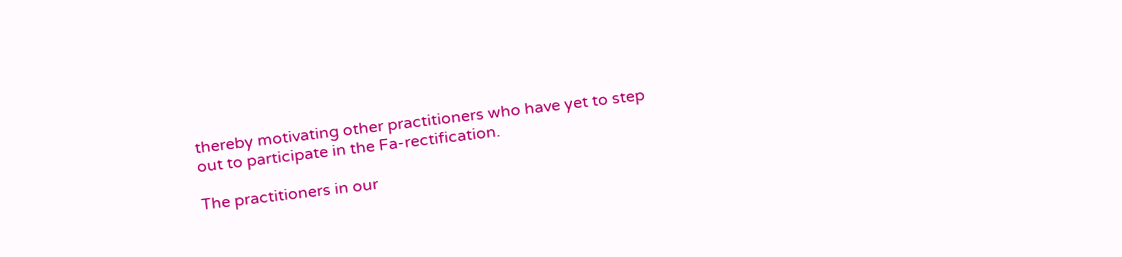thereby motivating other practitioners who have yet to step out to participate in the Fa-rectification.

The practitioners in our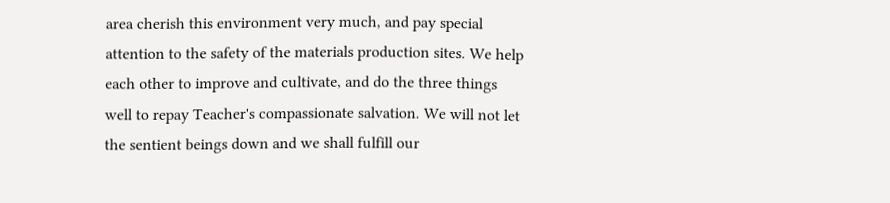area cherish this environment very much, and pay special attention to the safety of the materials production sites. We help each other to improve and cultivate, and do the three things well to repay Teacher's compassionate salvation. We will not let the sentient beings down and we shall fulfill our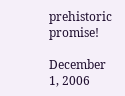prehistoric promise!

December 1, 2006